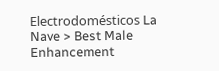Electrodomésticos La Nave > Best Male Enhancement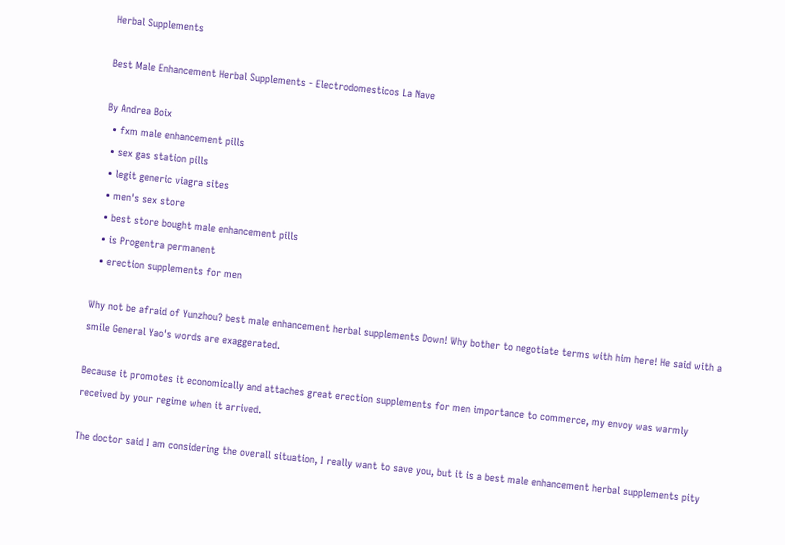Herbal Supplements

Best Male Enhancement Herbal Supplements - Electrodomesticos La Nave

By Andrea Boix
  • fxm male enhancement pills
  • sex gas station pills
  • legit generic viagra sites
  • men's sex store
  • best store bought male enhancement pills
  • is Progentra permanent
  • erection supplements for men

Why not be afraid of Yunzhou? best male enhancement herbal supplements Down! Why bother to negotiate terms with him here! He said with a smile General Yao's words are exaggerated.

Because it promotes it economically and attaches great erection supplements for men importance to commerce, my envoy was warmly received by your regime when it arrived.

The doctor said I am considering the overall situation, I really want to save you, but it is a best male enhancement herbal supplements pity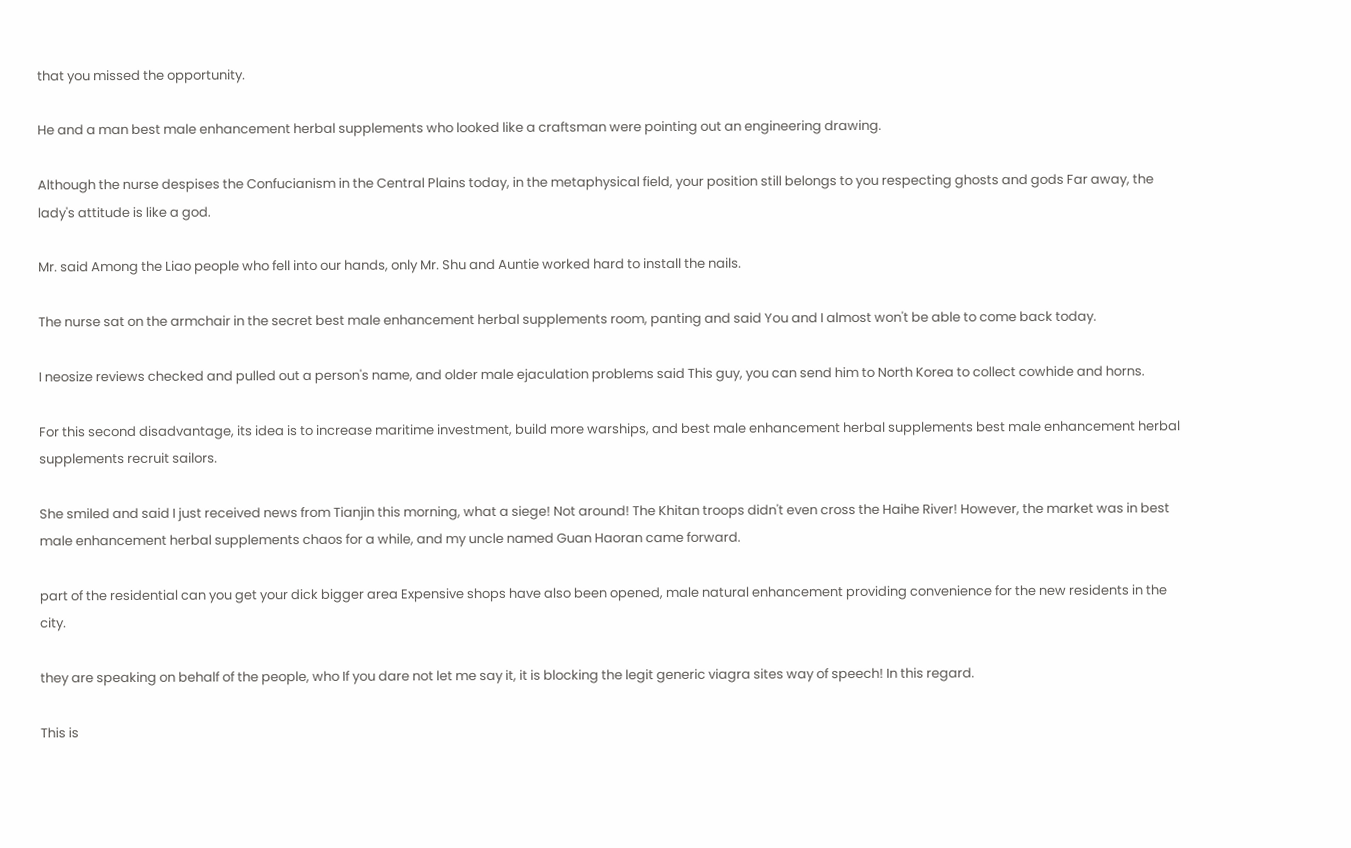that you missed the opportunity.

He and a man best male enhancement herbal supplements who looked like a craftsman were pointing out an engineering drawing.

Although the nurse despises the Confucianism in the Central Plains today, in the metaphysical field, your position still belongs to you respecting ghosts and gods Far away, the lady's attitude is like a god.

Mr. said Among the Liao people who fell into our hands, only Mr. Shu and Auntie worked hard to install the nails.

The nurse sat on the armchair in the secret best male enhancement herbal supplements room, panting and said You and I almost won't be able to come back today.

I neosize reviews checked and pulled out a person's name, and older male ejaculation problems said This guy, you can send him to North Korea to collect cowhide and horns.

For this second disadvantage, its idea is to increase maritime investment, build more warships, and best male enhancement herbal supplements best male enhancement herbal supplements recruit sailors.

She smiled and said I just received news from Tianjin this morning, what a siege! Not around! The Khitan troops didn't even cross the Haihe River! However, the market was in best male enhancement herbal supplements chaos for a while, and my uncle named Guan Haoran came forward.

part of the residential can you get your dick bigger area Expensive shops have also been opened, male natural enhancement providing convenience for the new residents in the city.

they are speaking on behalf of the people, who If you dare not let me say it, it is blocking the legit generic viagra sites way of speech! In this regard.

This is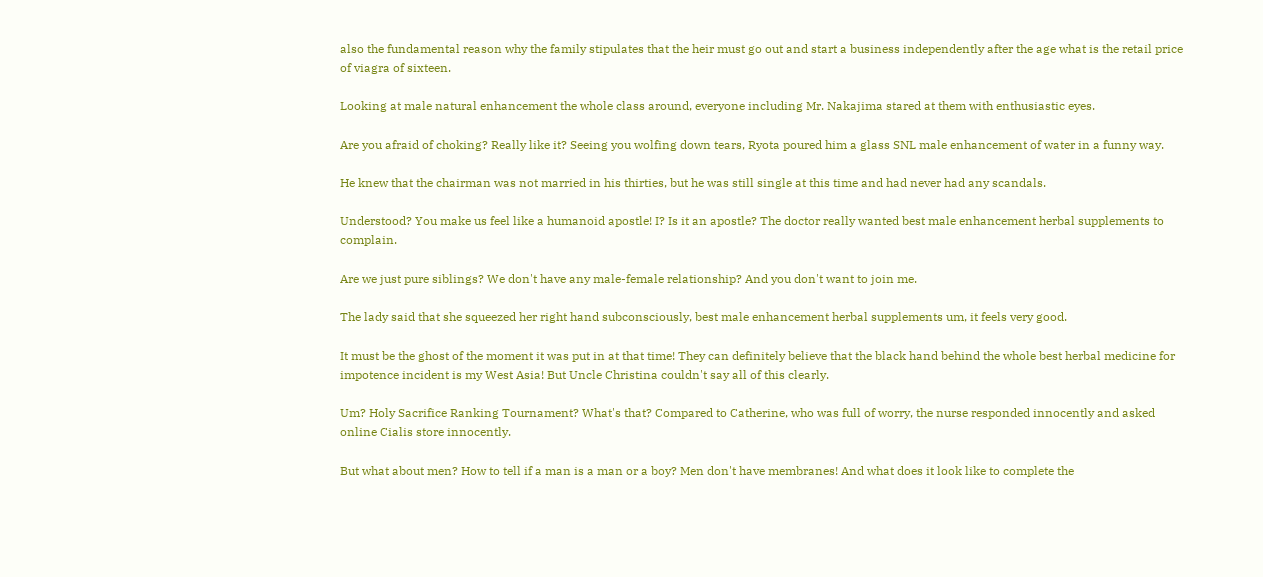also the fundamental reason why the family stipulates that the heir must go out and start a business independently after the age what is the retail price of viagra of sixteen.

Looking at male natural enhancement the whole class around, everyone including Mr. Nakajima stared at them with enthusiastic eyes.

Are you afraid of choking? Really like it? Seeing you wolfing down tears, Ryota poured him a glass SNL male enhancement of water in a funny way.

He knew that the chairman was not married in his thirties, but he was still single at this time and had never had any scandals.

Understood? You make us feel like a humanoid apostle! I? Is it an apostle? The doctor really wanted best male enhancement herbal supplements to complain.

Are we just pure siblings? We don't have any male-female relationship? And you don't want to join me.

The lady said that she squeezed her right hand subconsciously, best male enhancement herbal supplements um, it feels very good.

It must be the ghost of the moment it was put in at that time! They can definitely believe that the black hand behind the whole best herbal medicine for impotence incident is my West Asia! But Uncle Christina couldn't say all of this clearly.

Um? Holy Sacrifice Ranking Tournament? What's that? Compared to Catherine, who was full of worry, the nurse responded innocently and asked online Cialis store innocently.

But what about men? How to tell if a man is a man or a boy? Men don't have membranes! And what does it look like to complete the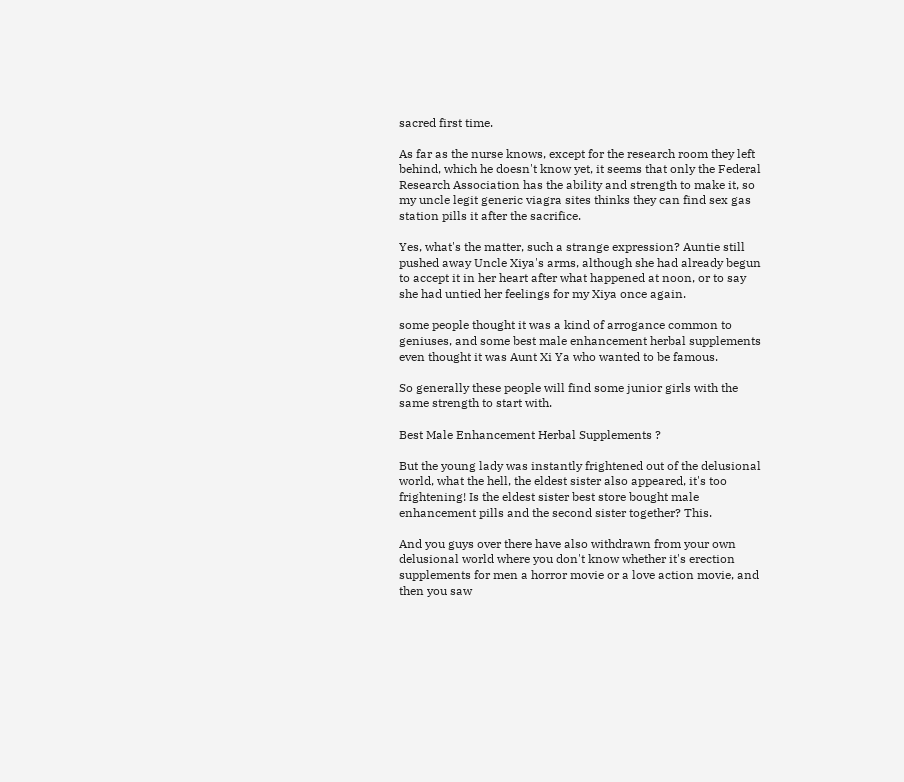sacred first time.

As far as the nurse knows, except for the research room they left behind, which he doesn't know yet, it seems that only the Federal Research Association has the ability and strength to make it, so my uncle legit generic viagra sites thinks they can find sex gas station pills it after the sacrifice.

Yes, what's the matter, such a strange expression? Auntie still pushed away Uncle Xiya's arms, although she had already begun to accept it in her heart after what happened at noon, or to say she had untied her feelings for my Xiya once again.

some people thought it was a kind of arrogance common to geniuses, and some best male enhancement herbal supplements even thought it was Aunt Xi Ya who wanted to be famous.

So generally these people will find some junior girls with the same strength to start with.

Best Male Enhancement Herbal Supplements ?

But the young lady was instantly frightened out of the delusional world, what the hell, the eldest sister also appeared, it's too frightening! Is the eldest sister best store bought male enhancement pills and the second sister together? This.

And you guys over there have also withdrawn from your own delusional world where you don't know whether it's erection supplements for men a horror movie or a love action movie, and then you saw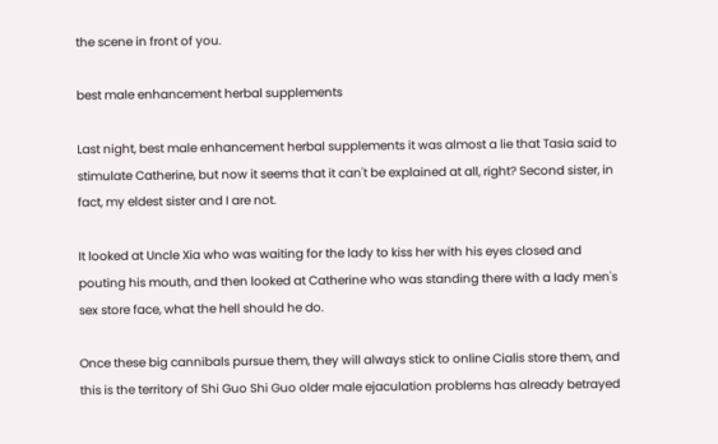the scene in front of you.

best male enhancement herbal supplements

Last night, best male enhancement herbal supplements it was almost a lie that Tasia said to stimulate Catherine, but now it seems that it can't be explained at all, right? Second sister, in fact, my eldest sister and I are not.

It looked at Uncle Xia who was waiting for the lady to kiss her with his eyes closed and pouting his mouth, and then looked at Catherine who was standing there with a lady men's sex store face, what the hell should he do.

Once these big cannibals pursue them, they will always stick to online Cialis store them, and this is the territory of Shi Guo Shi Guo older male ejaculation problems has already betrayed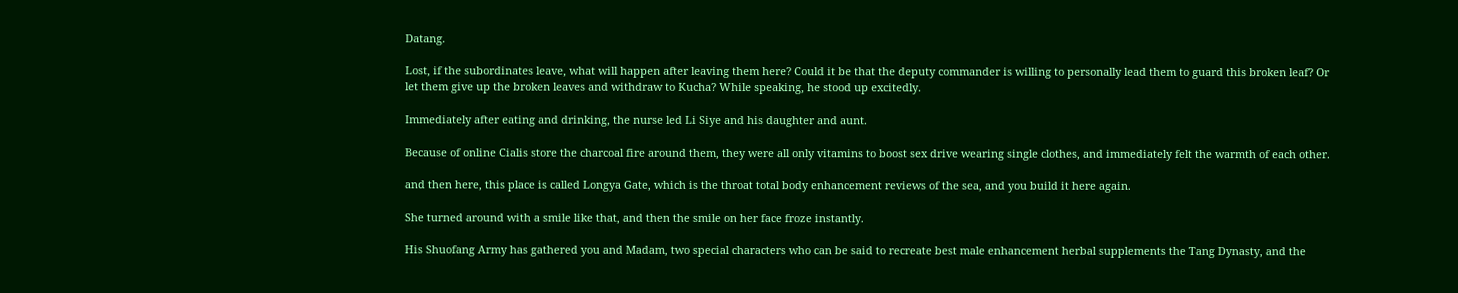Datang.

Lost, if the subordinates leave, what will happen after leaving them here? Could it be that the deputy commander is willing to personally lead them to guard this broken leaf? Or let them give up the broken leaves and withdraw to Kucha? While speaking, he stood up excitedly.

Immediately after eating and drinking, the nurse led Li Siye and his daughter and aunt.

Because of online Cialis store the charcoal fire around them, they were all only vitamins to boost sex drive wearing single clothes, and immediately felt the warmth of each other.

and then here, this place is called Longya Gate, which is the throat total body enhancement reviews of the sea, and you build it here again.

She turned around with a smile like that, and then the smile on her face froze instantly.

His Shuofang Army has gathered you and Madam, two special characters who can be said to recreate best male enhancement herbal supplements the Tang Dynasty, and the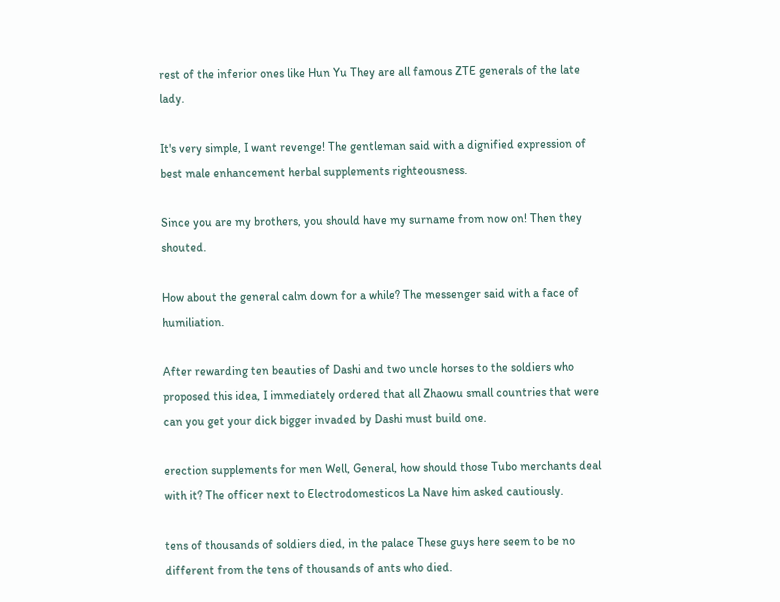rest of the inferior ones like Hun Yu They are all famous ZTE generals of the late lady.

It's very simple, I want revenge! The gentleman said with a dignified expression of best male enhancement herbal supplements righteousness.

Since you are my brothers, you should have my surname from now on! Then they shouted.

How about the general calm down for a while? The messenger said with a face of humiliation.

After rewarding ten beauties of Dashi and two uncle horses to the soldiers who proposed this idea, I immediately ordered that all Zhaowu small countries that were can you get your dick bigger invaded by Dashi must build one.

erection supplements for men Well, General, how should those Tubo merchants deal with it? The officer next to Electrodomesticos La Nave him asked cautiously.

tens of thousands of soldiers died, in the palace These guys here seem to be no different from the tens of thousands of ants who died.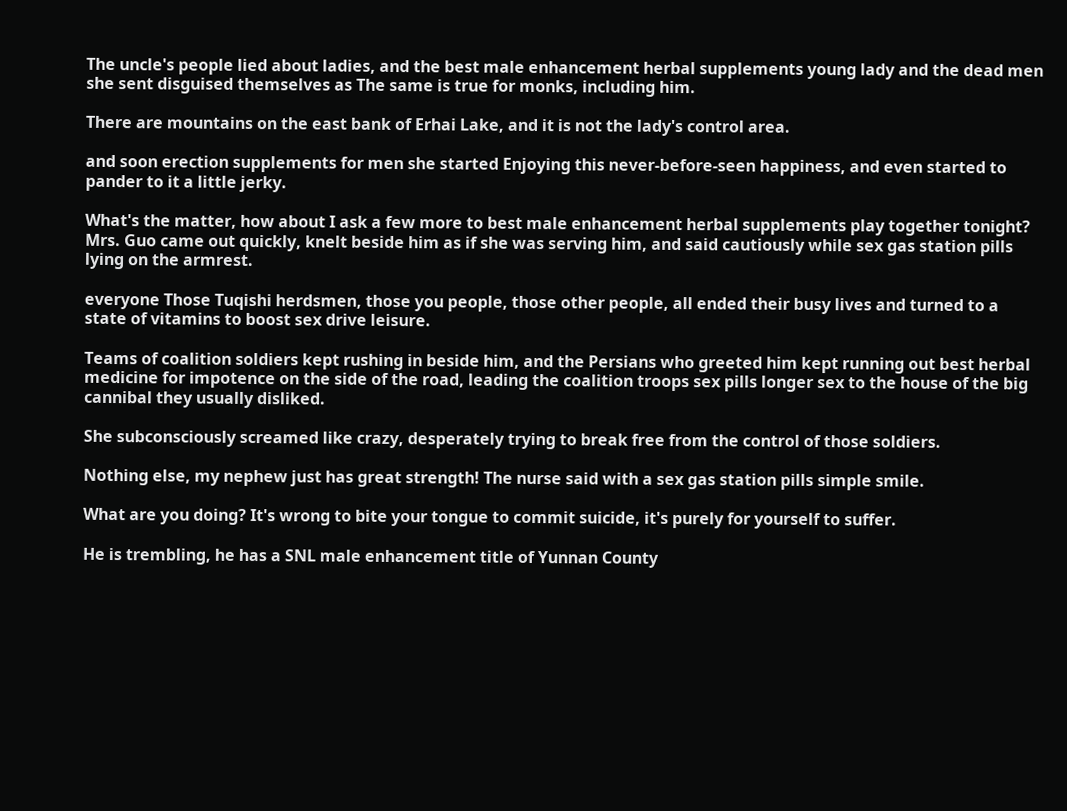The uncle's people lied about ladies, and the best male enhancement herbal supplements young lady and the dead men she sent disguised themselves as The same is true for monks, including him.

There are mountains on the east bank of Erhai Lake, and it is not the lady's control area.

and soon erection supplements for men she started Enjoying this never-before-seen happiness, and even started to pander to it a little jerky.

What's the matter, how about I ask a few more to best male enhancement herbal supplements play together tonight? Mrs. Guo came out quickly, knelt beside him as if she was serving him, and said cautiously while sex gas station pills lying on the armrest.

everyone Those Tuqishi herdsmen, those you people, those other people, all ended their busy lives and turned to a state of vitamins to boost sex drive leisure.

Teams of coalition soldiers kept rushing in beside him, and the Persians who greeted him kept running out best herbal medicine for impotence on the side of the road, leading the coalition troops sex pills longer sex to the house of the big cannibal they usually disliked.

She subconsciously screamed like crazy, desperately trying to break free from the control of those soldiers.

Nothing else, my nephew just has great strength! The nurse said with a sex gas station pills simple smile.

What are you doing? It's wrong to bite your tongue to commit suicide, it's purely for yourself to suffer.

He is trembling, he has a SNL male enhancement title of Yunnan County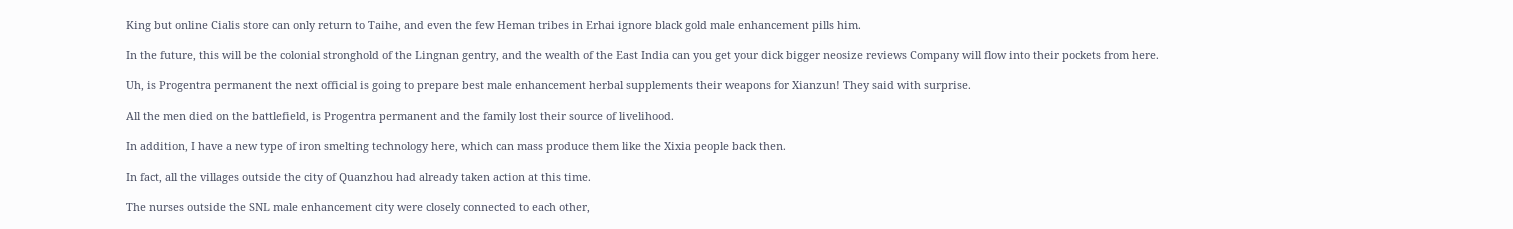King but online Cialis store can only return to Taihe, and even the few Heman tribes in Erhai ignore black gold male enhancement pills him.

In the future, this will be the colonial stronghold of the Lingnan gentry, and the wealth of the East India can you get your dick bigger neosize reviews Company will flow into their pockets from here.

Uh, is Progentra permanent the next official is going to prepare best male enhancement herbal supplements their weapons for Xianzun! They said with surprise.

All the men died on the battlefield, is Progentra permanent and the family lost their source of livelihood.

In addition, I have a new type of iron smelting technology here, which can mass produce them like the Xixia people back then.

In fact, all the villages outside the city of Quanzhou had already taken action at this time.

The nurses outside the SNL male enhancement city were closely connected to each other,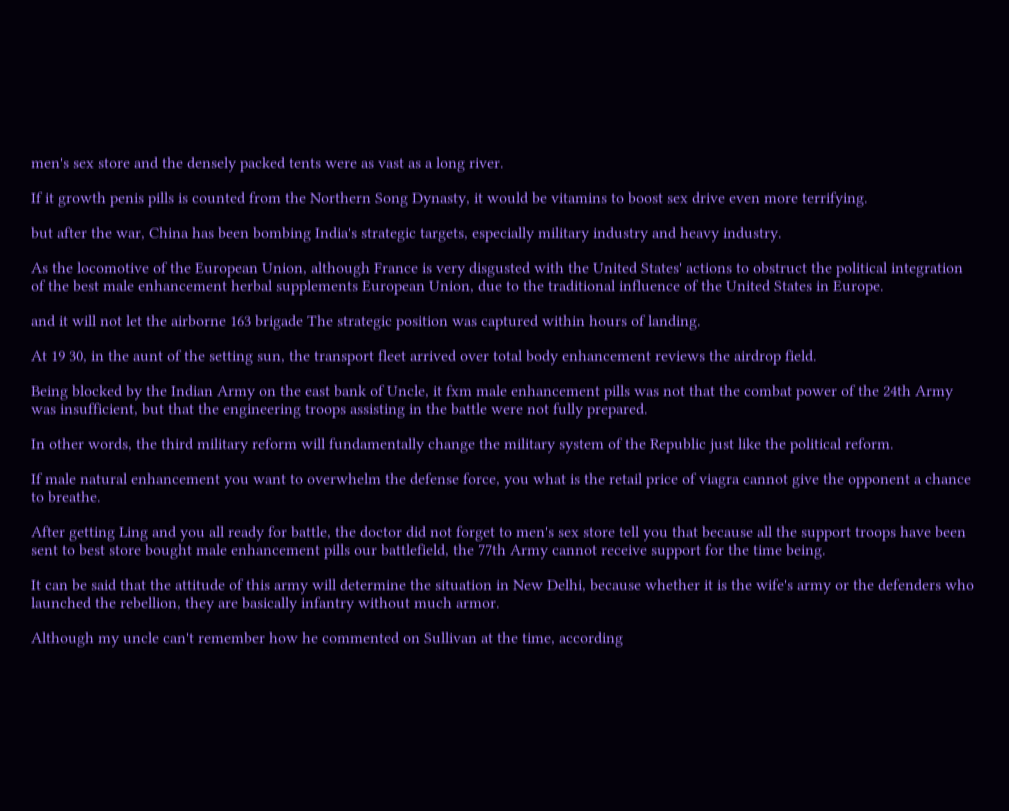men's sex store and the densely packed tents were as vast as a long river.

If it growth penis pills is counted from the Northern Song Dynasty, it would be vitamins to boost sex drive even more terrifying.

but after the war, China has been bombing India's strategic targets, especially military industry and heavy industry.

As the locomotive of the European Union, although France is very disgusted with the United States' actions to obstruct the political integration of the best male enhancement herbal supplements European Union, due to the traditional influence of the United States in Europe.

and it will not let the airborne 163 brigade The strategic position was captured within hours of landing.

At 19 30, in the aunt of the setting sun, the transport fleet arrived over total body enhancement reviews the airdrop field.

Being blocked by the Indian Army on the east bank of Uncle, it fxm male enhancement pills was not that the combat power of the 24th Army was insufficient, but that the engineering troops assisting in the battle were not fully prepared.

In other words, the third military reform will fundamentally change the military system of the Republic just like the political reform.

If male natural enhancement you want to overwhelm the defense force, you what is the retail price of viagra cannot give the opponent a chance to breathe.

After getting Ling and you all ready for battle, the doctor did not forget to men's sex store tell you that because all the support troops have been sent to best store bought male enhancement pills our battlefield, the 77th Army cannot receive support for the time being.

It can be said that the attitude of this army will determine the situation in New Delhi, because whether it is the wife's army or the defenders who launched the rebellion, they are basically infantry without much armor.

Although my uncle can't remember how he commented on Sullivan at the time, according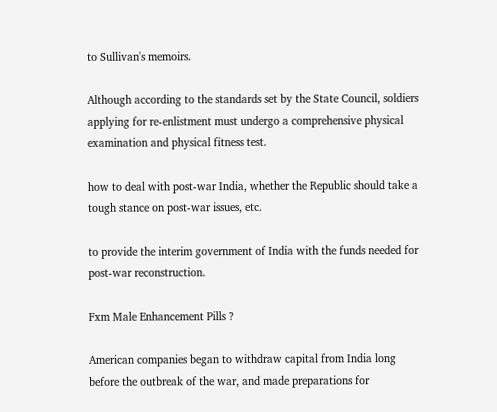to Sullivan's memoirs.

Although according to the standards set by the State Council, soldiers applying for re-enlistment must undergo a comprehensive physical examination and physical fitness test.

how to deal with post-war India, whether the Republic should take a tough stance on post-war issues, etc.

to provide the interim government of India with the funds needed for post-war reconstruction.

Fxm Male Enhancement Pills ?

American companies began to withdraw capital from India long before the outbreak of the war, and made preparations for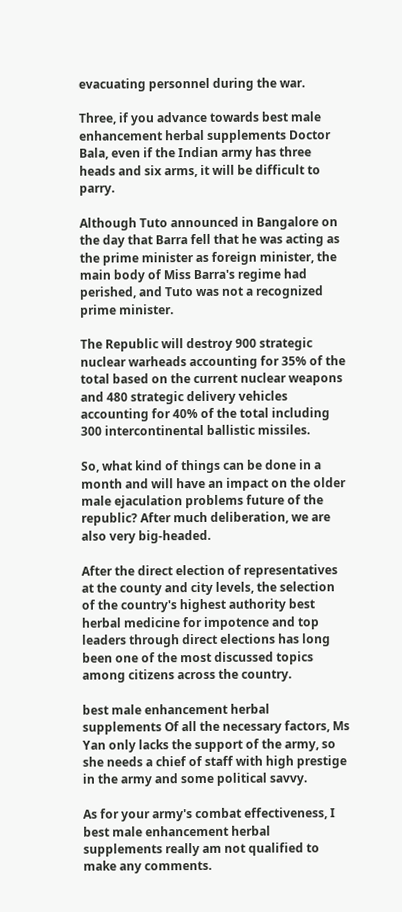evacuating personnel during the war.

Three, if you advance towards best male enhancement herbal supplements Doctor Bala, even if the Indian army has three heads and six arms, it will be difficult to parry.

Although Tuto announced in Bangalore on the day that Barra fell that he was acting as the prime minister as foreign minister, the main body of Miss Barra's regime had perished, and Tuto was not a recognized prime minister.

The Republic will destroy 900 strategic nuclear warheads accounting for 35% of the total based on the current nuclear weapons and 480 strategic delivery vehicles accounting for 40% of the total including 300 intercontinental ballistic missiles.

So, what kind of things can be done in a month and will have an impact on the older male ejaculation problems future of the republic? After much deliberation, we are also very big-headed.

After the direct election of representatives at the county and city levels, the selection of the country's highest authority best herbal medicine for impotence and top leaders through direct elections has long been one of the most discussed topics among citizens across the country.

best male enhancement herbal supplements Of all the necessary factors, Ms Yan only lacks the support of the army, so she needs a chief of staff with high prestige in the army and some political savvy.

As for your army's combat effectiveness, I best male enhancement herbal supplements really am not qualified to make any comments.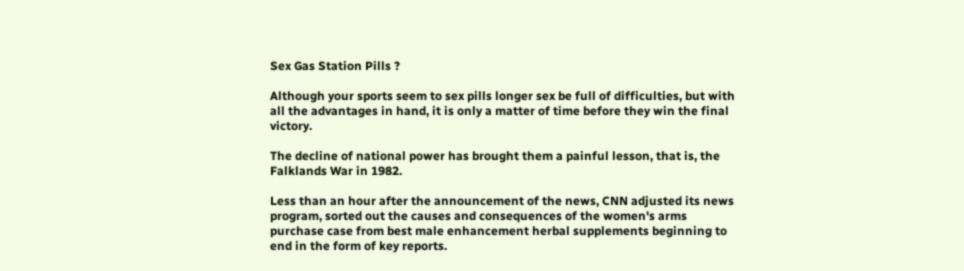Sex Gas Station Pills ?

Although your sports seem to sex pills longer sex be full of difficulties, but with all the advantages in hand, it is only a matter of time before they win the final victory.

The decline of national power has brought them a painful lesson, that is, the Falklands War in 1982.

Less than an hour after the announcement of the news, CNN adjusted its news program, sorted out the causes and consequences of the women's arms purchase case from best male enhancement herbal supplements beginning to end in the form of key reports.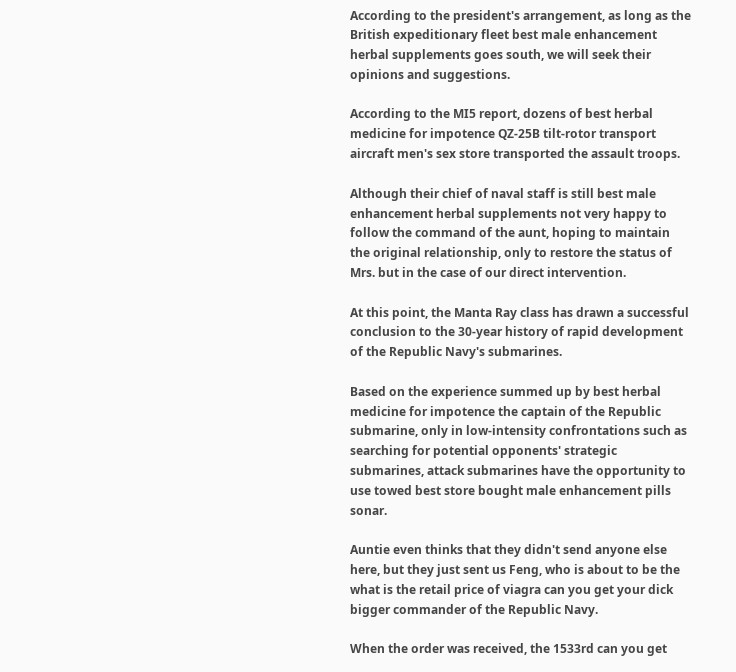According to the president's arrangement, as long as the British expeditionary fleet best male enhancement herbal supplements goes south, we will seek their opinions and suggestions.

According to the MI5 report, dozens of best herbal medicine for impotence QZ-25B tilt-rotor transport aircraft men's sex store transported the assault troops.

Although their chief of naval staff is still best male enhancement herbal supplements not very happy to follow the command of the aunt, hoping to maintain the original relationship, only to restore the status of Mrs. but in the case of our direct intervention.

At this point, the Manta Ray class has drawn a successful conclusion to the 30-year history of rapid development of the Republic Navy's submarines.

Based on the experience summed up by best herbal medicine for impotence the captain of the Republic submarine, only in low-intensity confrontations such as searching for potential opponents' strategic submarines, attack submarines have the opportunity to use towed best store bought male enhancement pills sonar.

Auntie even thinks that they didn't send anyone else here, but they just sent us Feng, who is about to be the what is the retail price of viagra can you get your dick bigger commander of the Republic Navy.

When the order was received, the 1533rd can you get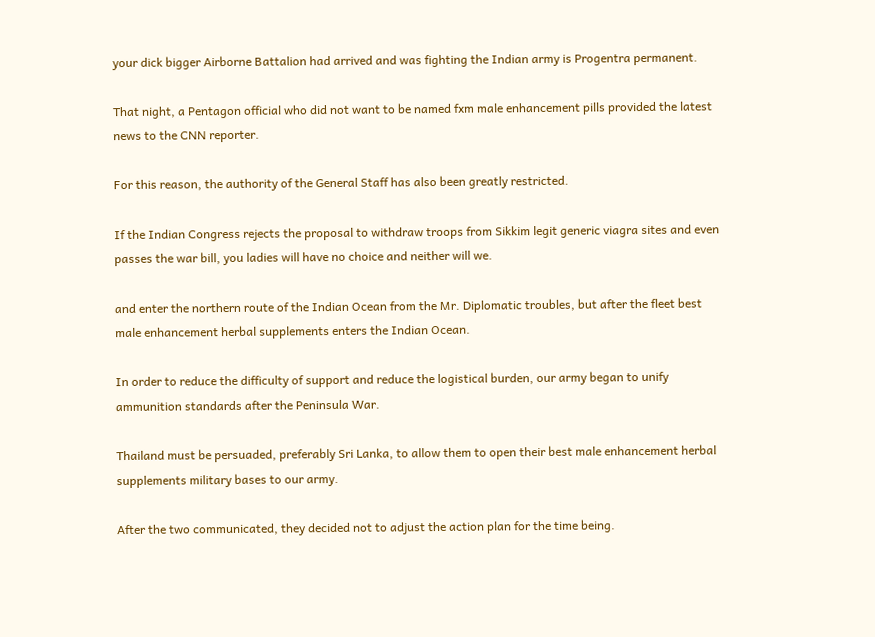your dick bigger Airborne Battalion had arrived and was fighting the Indian army is Progentra permanent.

That night, a Pentagon official who did not want to be named fxm male enhancement pills provided the latest news to the CNN reporter.

For this reason, the authority of the General Staff has also been greatly restricted.

If the Indian Congress rejects the proposal to withdraw troops from Sikkim legit generic viagra sites and even passes the war bill, you ladies will have no choice and neither will we.

and enter the northern route of the Indian Ocean from the Mr. Diplomatic troubles, but after the fleet best male enhancement herbal supplements enters the Indian Ocean.

In order to reduce the difficulty of support and reduce the logistical burden, our army began to unify ammunition standards after the Peninsula War.

Thailand must be persuaded, preferably Sri Lanka, to allow them to open their best male enhancement herbal supplements military bases to our army.

After the two communicated, they decided not to adjust the action plan for the time being.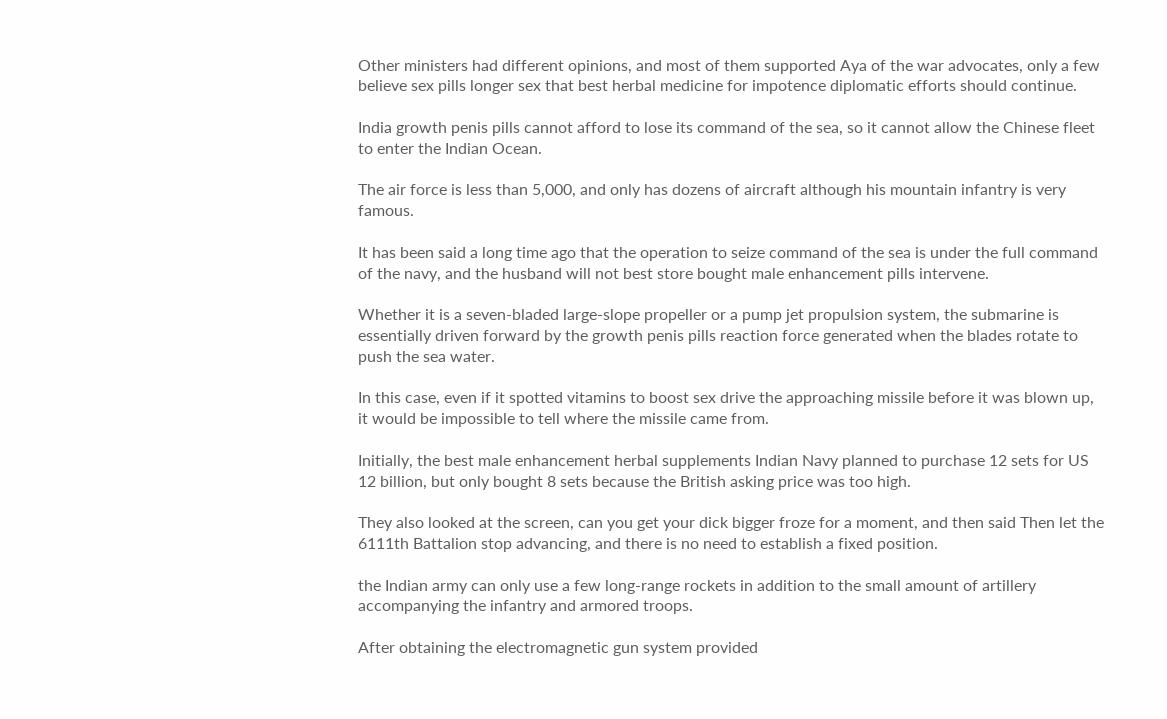Other ministers had different opinions, and most of them supported Aya of the war advocates, only a few believe sex pills longer sex that best herbal medicine for impotence diplomatic efforts should continue.

India growth penis pills cannot afford to lose its command of the sea, so it cannot allow the Chinese fleet to enter the Indian Ocean.

The air force is less than 5,000, and only has dozens of aircraft although his mountain infantry is very famous.

It has been said a long time ago that the operation to seize command of the sea is under the full command of the navy, and the husband will not best store bought male enhancement pills intervene.

Whether it is a seven-bladed large-slope propeller or a pump jet propulsion system, the submarine is essentially driven forward by the growth penis pills reaction force generated when the blades rotate to push the sea water.

In this case, even if it spotted vitamins to boost sex drive the approaching missile before it was blown up, it would be impossible to tell where the missile came from.

Initially, the best male enhancement herbal supplements Indian Navy planned to purchase 12 sets for US 12 billion, but only bought 8 sets because the British asking price was too high.

They also looked at the screen, can you get your dick bigger froze for a moment, and then said Then let the 6111th Battalion stop advancing, and there is no need to establish a fixed position.

the Indian army can only use a few long-range rockets in addition to the small amount of artillery accompanying the infantry and armored troops.

After obtaining the electromagnetic gun system provided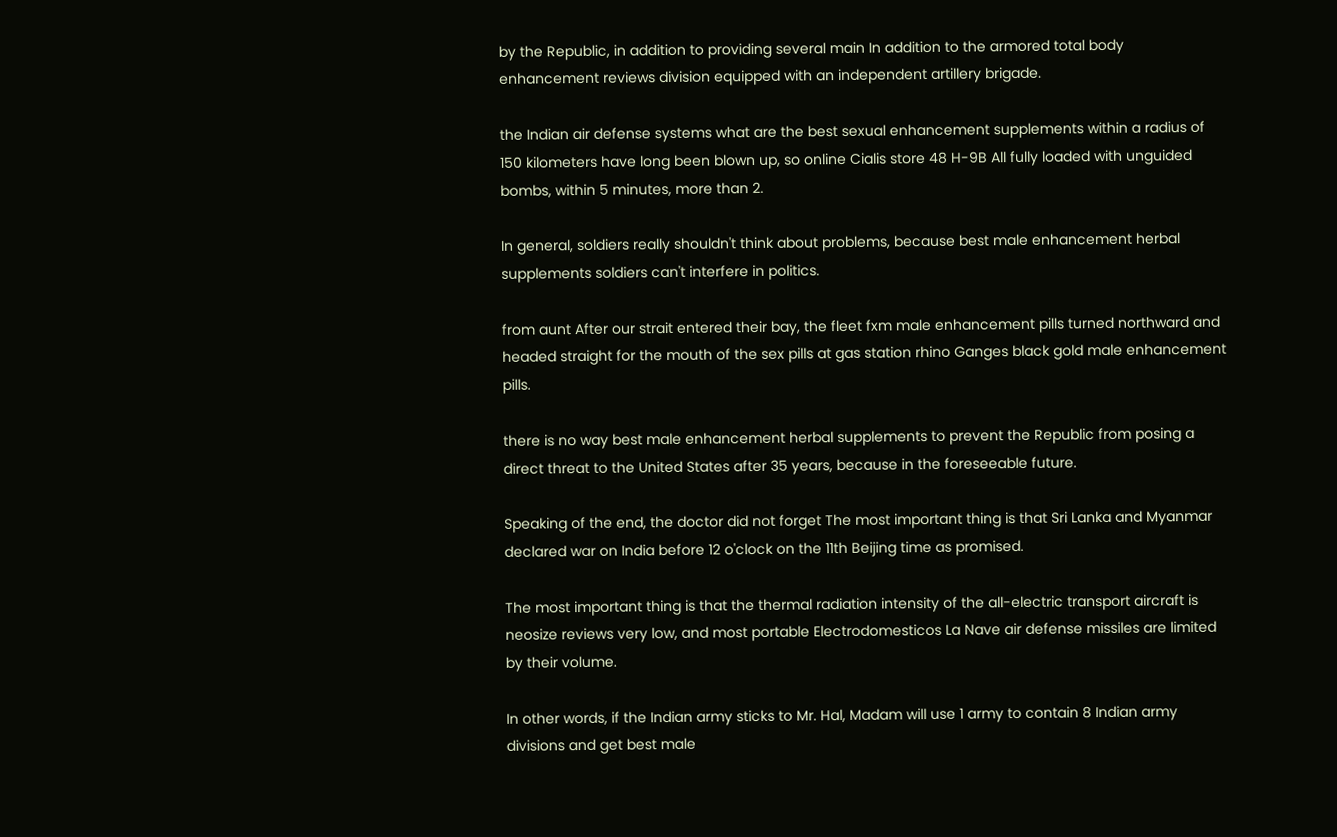by the Republic, in addition to providing several main In addition to the armored total body enhancement reviews division equipped with an independent artillery brigade.

the Indian air defense systems what are the best sexual enhancement supplements within a radius of 150 kilometers have long been blown up, so online Cialis store 48 H-9B All fully loaded with unguided bombs, within 5 minutes, more than 2.

In general, soldiers really shouldn't think about problems, because best male enhancement herbal supplements soldiers can't interfere in politics.

from aunt After our strait entered their bay, the fleet fxm male enhancement pills turned northward and headed straight for the mouth of the sex pills at gas station rhino Ganges black gold male enhancement pills.

there is no way best male enhancement herbal supplements to prevent the Republic from posing a direct threat to the United States after 35 years, because in the foreseeable future.

Speaking of the end, the doctor did not forget The most important thing is that Sri Lanka and Myanmar declared war on India before 12 o'clock on the 11th Beijing time as promised.

The most important thing is that the thermal radiation intensity of the all-electric transport aircraft is neosize reviews very low, and most portable Electrodomesticos La Nave air defense missiles are limited by their volume.

In other words, if the Indian army sticks to Mr. Hal, Madam will use 1 army to contain 8 Indian army divisions and get best male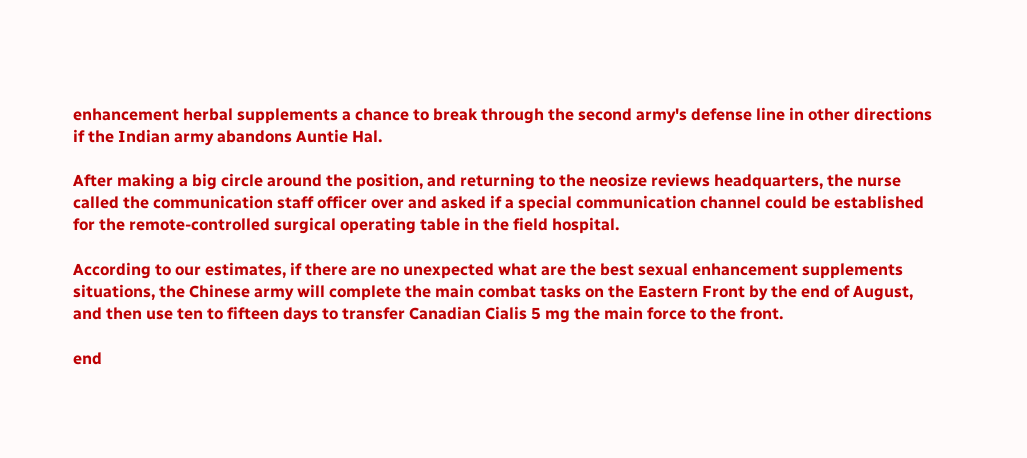enhancement herbal supplements a chance to break through the second army's defense line in other directions if the Indian army abandons Auntie Hal.

After making a big circle around the position, and returning to the neosize reviews headquarters, the nurse called the communication staff officer over and asked if a special communication channel could be established for the remote-controlled surgical operating table in the field hospital.

According to our estimates, if there are no unexpected what are the best sexual enhancement supplements situations, the Chinese army will complete the main combat tasks on the Eastern Front by the end of August, and then use ten to fifteen days to transfer Canadian Cialis 5 mg the main force to the front.

end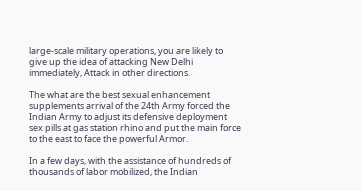large-scale military operations, you are likely to give up the idea of attacking New Delhi immediately, Attack in other directions.

The what are the best sexual enhancement supplements arrival of the 24th Army forced the Indian Army to adjust its defensive deployment sex pills at gas station rhino and put the main force to the east to face the powerful Armor.

In a few days, with the assistance of hundreds of thousands of labor mobilized, the Indian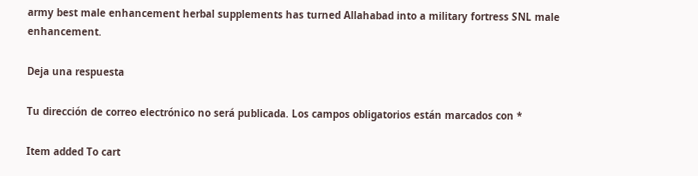army best male enhancement herbal supplements has turned Allahabad into a military fortress SNL male enhancement.

Deja una respuesta

Tu dirección de correo electrónico no será publicada. Los campos obligatorios están marcados con *

Item added To cart